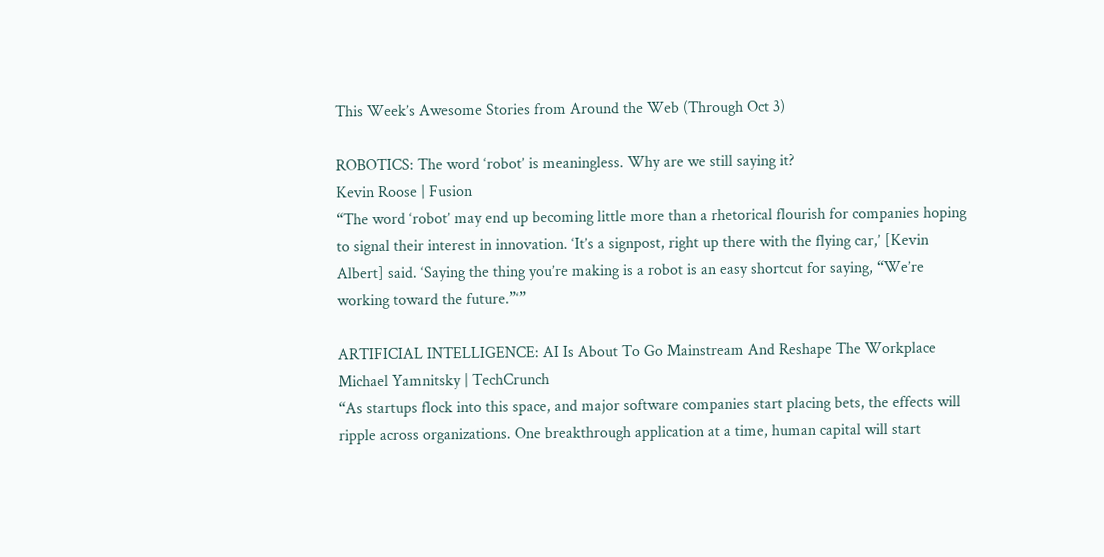This Week’s Awesome Stories from Around the Web (Through Oct 3)

ROBOTICS: The word ‘robot’ is meaningless. Why are we still saying it?
Kevin Roose | Fusion
“The word ‘robot’ may end up becoming little more than a rhetorical flourish for companies hoping to signal their interest in innovation. ‘It’s a signpost, right up there with the flying car,’ [Kevin Albert] said. ‘Saying the thing you’re making is a robot is an easy shortcut for saying, “We’re working toward the future.”‘”

ARTIFICIAL INTELLIGENCE: AI Is About To Go Mainstream And Reshape The Workplace
Michael Yamnitsky | TechCrunch
“As startups flock into this space, and major software companies start placing bets, the effects will ripple across organizations. One breakthrough application at a time, human capital will start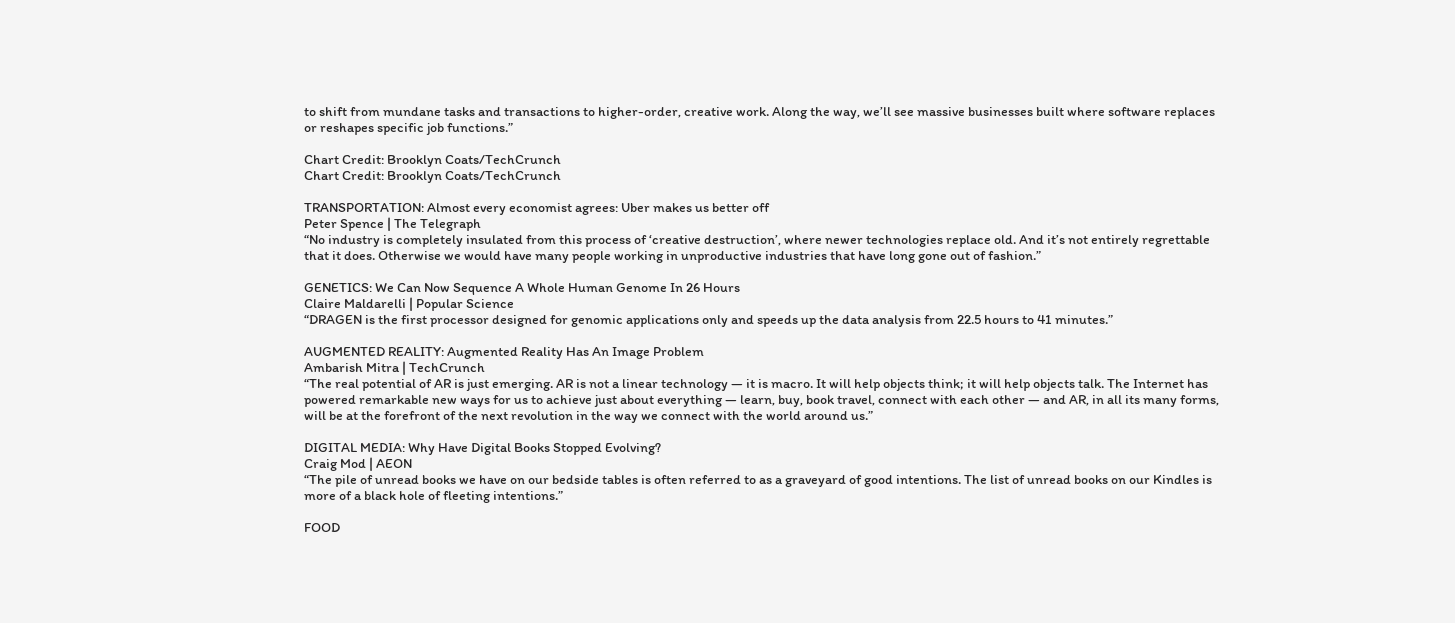to shift from mundane tasks and transactions to higher-order, creative work. Along the way, we’ll see massive businesses built where software replaces or reshapes specific job functions.”

Chart Credit: Brooklyn Coats/TechCrunch
Chart Credit: Brooklyn Coats/TechCrunch

TRANSPORTATION: Almost every economist agrees: Uber makes us better off
Peter Spence | The Telegraph
“No industry is completely insulated from this process of ‘creative destruction’, where newer technologies replace old. And it’s not entirely regrettable that it does. Otherwise we would have many people working in unproductive industries that have long gone out of fashion.”

GENETICS: We Can Now Sequence A Whole Human Genome In 26 Hours
Claire Maldarelli | Popular Science
“DRAGEN is the first processor designed for genomic applications only and speeds up the data analysis from 22.5 hours to 41 minutes.”

AUGMENTED REALITY: Augmented Reality Has An Image Problem
Ambarish Mitra | TechCrunch
“The real potential of AR is just emerging. AR is not a linear technology — it is macro. It will help objects think; it will help objects talk. The Internet has powered remarkable new ways for us to achieve just about everything — learn, buy, book travel, connect with each other — and AR, in all its many forms, will be at the forefront of the next revolution in the way we connect with the world around us.”

DIGITAL MEDIA: Why Have Digital Books Stopped Evolving?
Craig Mod | AEON
“The pile of unread books we have on our bedside tables is often referred to as a graveyard of good intentions. The list of unread books on our Kindles is more of a black hole of fleeting intentions.”

FOOD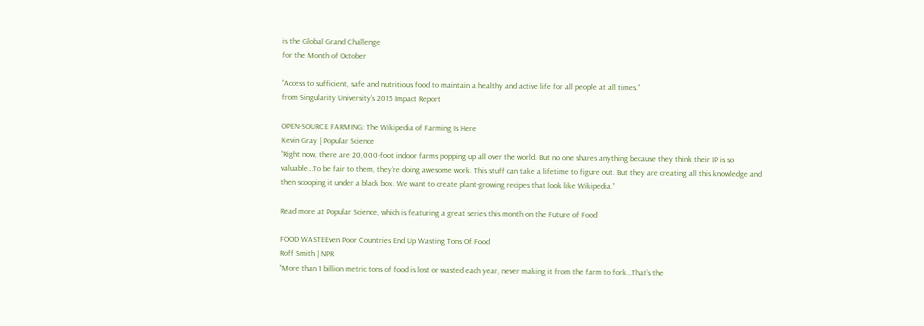is the Global Grand Challenge
for the Month of October

“Access to sufficient, safe and nutritious food to maintain a healthy and active life for all people at all times.”
from Singularity University’s 2015 Impact Report

OPEN-SOURCE FARMING: The Wikipedia of Farming Is Here
Kevin Gray | Popular Science
“Right now, there are 20,000-foot indoor farms popping up all over the world. But no one shares anything because they think their IP is so valuable…To be fair to them, they’re doing awesome work. This stuff can take a lifetime to figure out. But they are creating all this knowledge and then scooping it under a black box. We want to create plant-growing recipes that look like Wikipedia.”

Read more at Popular Science, which is featuring a great series this month on the Future of Food

FOOD WASTEEven Poor Countries End Up Wasting Tons Of Food
Roff Smith | NPR
“More than 1 billion metric tons of food is lost or wasted each year, never making it from the farm to fork…That’s the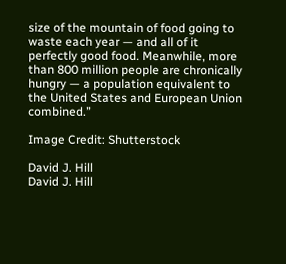size of the mountain of food going to waste each year — and all of it perfectly good food. Meanwhile, more than 800 million people are chronically hungry — a population equivalent to the United States and European Union combined.”

Image Credit: Shutterstock

David J. Hill
David J. Hill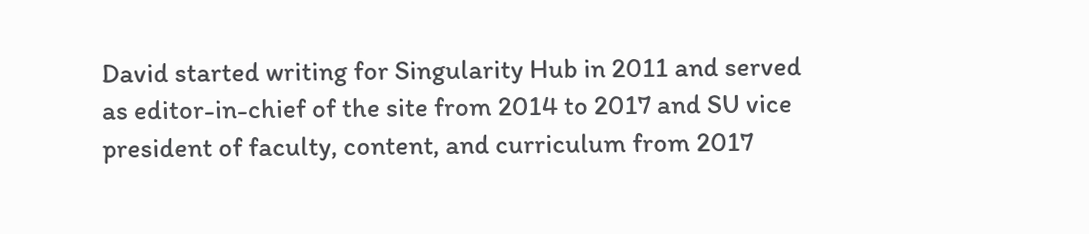David started writing for Singularity Hub in 2011 and served as editor-in-chief of the site from 2014 to 2017 and SU vice president of faculty, content, and curriculum from 2017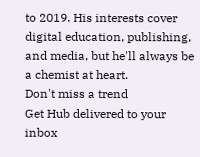to 2019. His interests cover digital education, publishing, and media, but he'll always be a chemist at heart.
Don't miss a trend
Get Hub delivered to your inbox